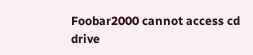Foobar2000 cannot access cd drive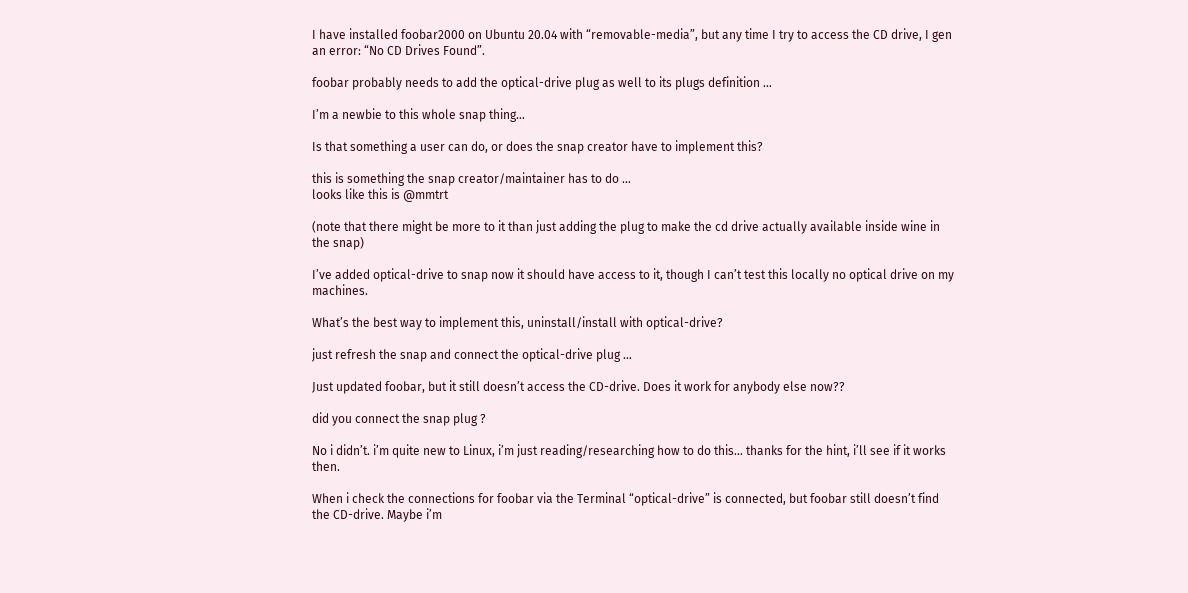I have installed foobar2000 on Ubuntu 20.04 with “removable-media”, but any time I try to access the CD drive, I gen an error: “No CD Drives Found”.

foobar probably needs to add the optical-drive plug as well to its plugs definition …

I’m a newbie to this whole snap thing…

Is that something a user can do, or does the snap creator have to implement this?

this is something the snap creator/maintainer has to do …
looks like this is @mmtrt

(note that there might be more to it than just adding the plug to make the cd drive actually available inside wine in the snap)

I’ve added optical-drive to snap now it should have access to it, though I can’t test this locally no optical drive on my machines.

What’s the best way to implement this, uninstall/install with optical-drive?

just refresh the snap and connect the optical-drive plug …

Just updated foobar, but it still doesn’t access the CD-drive. Does it work for anybody else now??

did you connect the snap plug ?

No i didn’t. i’m quite new to Linux, i’m just reading/researching how to do this… thanks for the hint, i’ll see if it works then.

When i check the connections for foobar via the Terminal “optical-drive” is connected, but foobar still doesn’t find the CD-drive. Maybe i’m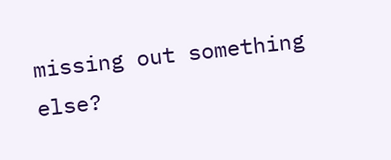missing out something else?